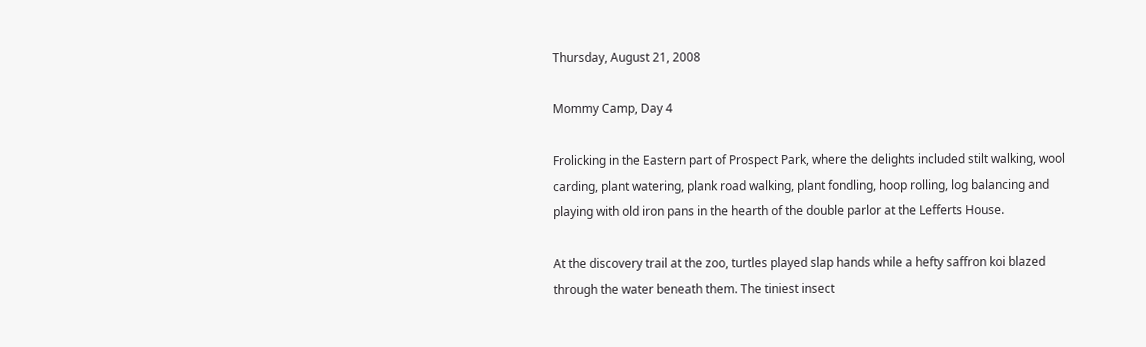Thursday, August 21, 2008

Mommy Camp, Day 4

Frolicking in the Eastern part of Prospect Park, where the delights included stilt walking, wool carding, plant watering, plank road walking, plant fondling, hoop rolling, log balancing and playing with old iron pans in the hearth of the double parlor at the Lefferts House.

At the discovery trail at the zoo, turtles played slap hands while a hefty saffron koi blazed through the water beneath them. The tiniest insect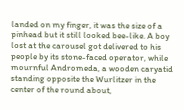landed on my finger, it was the size of a pinhead but it still looked bee-like. A boy lost at the carousel got delivered to his people by its stone-faced operator, while mournful Andromeda, a wooden caryatid standing opposite the Wurlitzer in the center of the round about,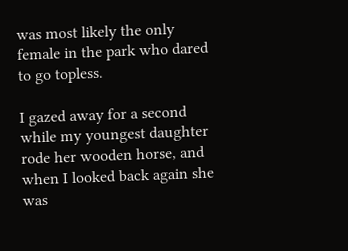was most likely the only female in the park who dared to go topless.

I gazed away for a second while my youngest daughter rode her wooden horse, and when I looked back again she was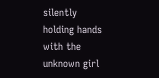silently holding hands with the unknown girl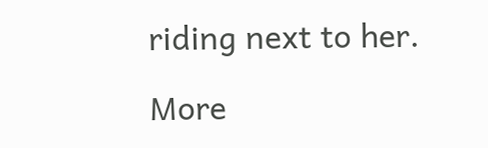riding next to her.

More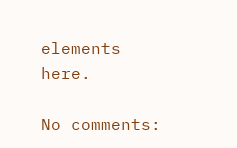elements here.

No comments: